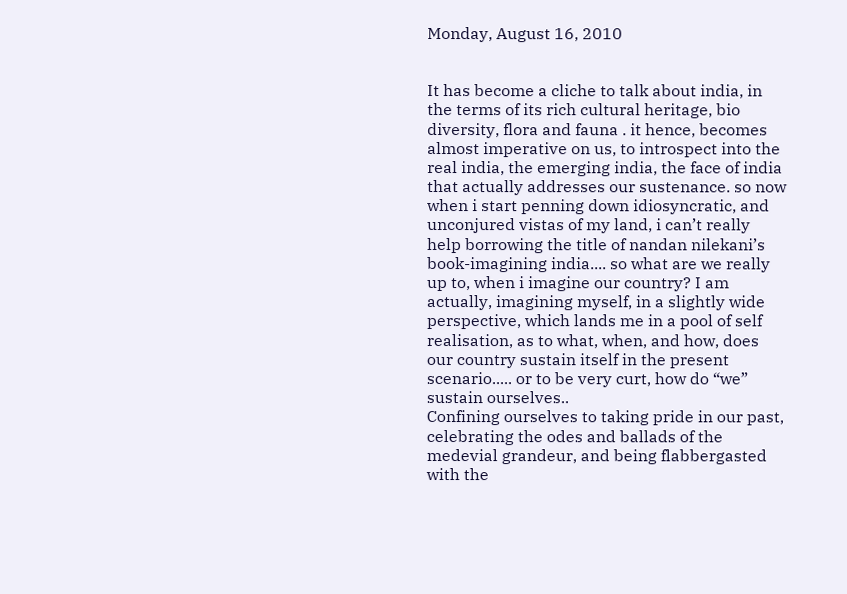Monday, August 16, 2010


It has become a cliche to talk about india, in the terms of its rich cultural heritage, bio diversity, flora and fauna . it hence, becomes almost imperative on us, to introspect into the real india, the emerging india, the face of india that actually addresses our sustenance. so now when i start penning down idiosyncratic, and unconjured vistas of my land, i can’t really help borrowing the title of nandan nilekani’s book-imagining india.... so what are we really up to, when i imagine our country? I am actually, imagining myself, in a slightly wide perspective, which lands me in a pool of self realisation, as to what, when, and how, does our country sustain itself in the present scenario..... or to be very curt, how do “we” sustain ourselves..
Confining ourselves to taking pride in our past, celebrating the odes and ballads of the medevial grandeur, and being flabbergasted with the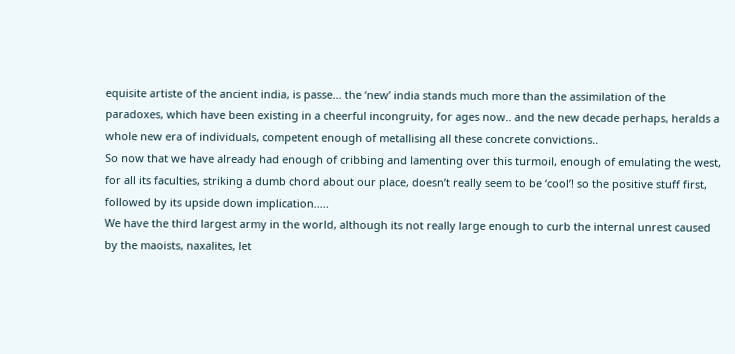equisite artiste of the ancient india, is passe... the ‘new’ india stands much more than the assimilation of the paradoxes, which have been existing in a cheerful incongruity, for ages now.. and the new decade perhaps, heralds a whole new era of individuals, competent enough of metallising all these concrete convictions..
So now that we have already had enough of cribbing and lamenting over this turmoil, enough of emulating the west, for all its faculties, striking a dumb chord about our place, doesn’t really seem to be ‘cool’! so the positive stuff first, followed by its upside down implication.....
We have the third largest army in the world, although its not really large enough to curb the internal unrest caused by the maoists, naxalites, let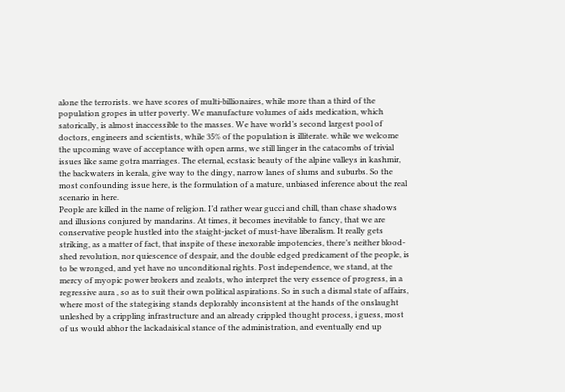alone the terrorists. we have scores of multi-billionaires, while more than a third of the population gropes in utter poverty. We manufacture volumes of aids medication, which satorically, is almost inaccessible to the masses. We have world’s second largest pool of doctors, engineers and scientists, while 35% of the population is illiterate. while we welcome the upcoming wave of acceptance with open arms, we still linger in the catacombs of trivial issues like same gotra marriages. The eternal, ecstasic beauty of the alpine valleys in kashmir, the backwaters in kerala, give way to the dingy, narrow lanes of slums and suburbs. So the most confounding issue here, is the formulation of a mature, unbiased inference about the real scenario in here.
People are killed in the name of religion. I’d rather wear gucci and chill, than chase shadows and illusions conjured by mandarins. At times, it becomes inevitable to fancy, that we are conservative people hustled into the staight-jacket of must-have liberalism. It really gets striking, as a matter of fact, that inspite of these inexorable impotencies, there’s neither blood-shed revolution, nor quiescence of despair, and the double edged predicament of the people, is to be wronged, and yet have no unconditional rights. Post independence, we stand, at the mercy of myopic power brokers and zealots, who interpret the very essence of progress, in a regressive aura , so as to suit their own political aspirations. So in such a dismal state of affairs, where most of the stategising stands deplorably inconsistent at the hands of the onslaught unleshed by a crippling infrastructure and an already crippled thought process, i guess, most of us would abhor the lackadaisical stance of the administration, and eventually end up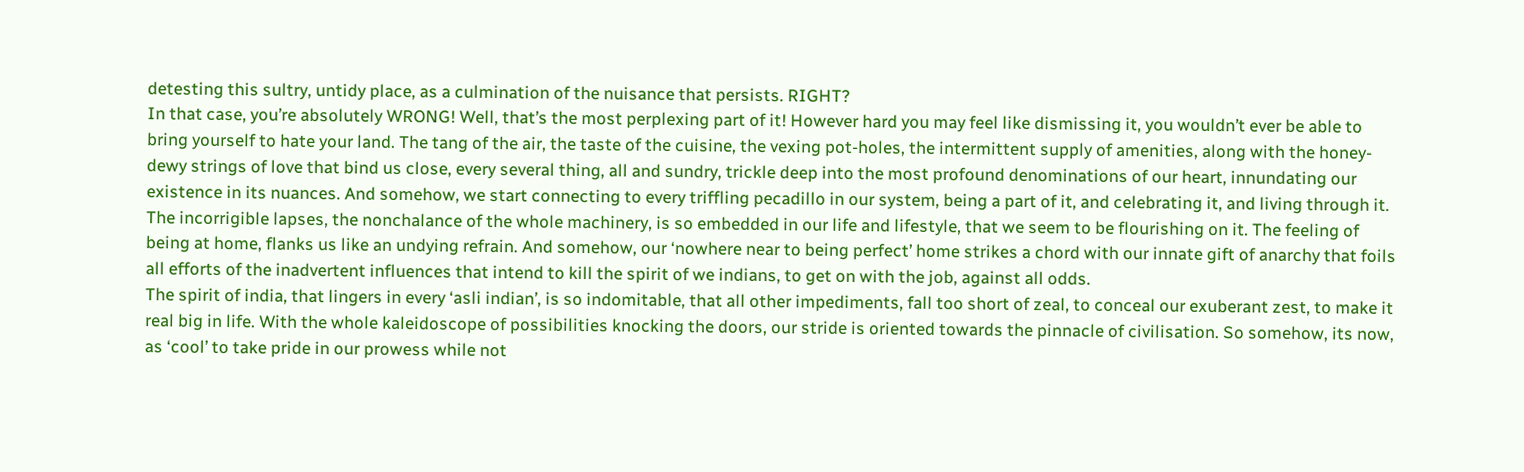detesting this sultry, untidy place, as a culmination of the nuisance that persists. RIGHT?
In that case, you’re absolutely WRONG! Well, that’s the most perplexing part of it! However hard you may feel like dismissing it, you wouldn’t ever be able to bring yourself to hate your land. The tang of the air, the taste of the cuisine, the vexing pot-holes, the intermittent supply of amenities, along with the honey-dewy strings of love that bind us close, every several thing, all and sundry, trickle deep into the most profound denominations of our heart, innundating our existence in its nuances. And somehow, we start connecting to every triffling pecadillo in our system, being a part of it, and celebrating it, and living through it. The incorrigible lapses, the nonchalance of the whole machinery, is so embedded in our life and lifestyle, that we seem to be flourishing on it. The feeling of being at home, flanks us like an undying refrain. And somehow, our ‘nowhere near to being perfect’ home strikes a chord with our innate gift of anarchy that foils all efforts of the inadvertent influences that intend to kill the spirit of we indians, to get on with the job, against all odds.
The spirit of india, that lingers in every ‘asli indian’, is so indomitable, that all other impediments, fall too short of zeal, to conceal our exuberant zest, to make it real big in life. With the whole kaleidoscope of possibilities knocking the doors, our stride is oriented towards the pinnacle of civilisation. So somehow, its now, as ‘cool’ to take pride in our prowess while not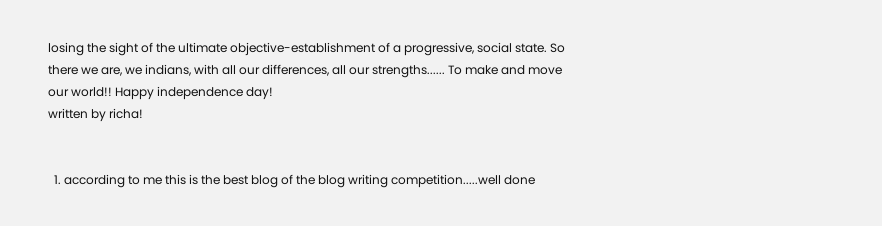losing the sight of the ultimate objective-establishment of a progressive, social state. So there we are, we indians, with all our differences, all our strengths...... To make and move our world!! Happy independence day!
written by richa!


  1. according to me this is the best blog of the blog writing competition.....well done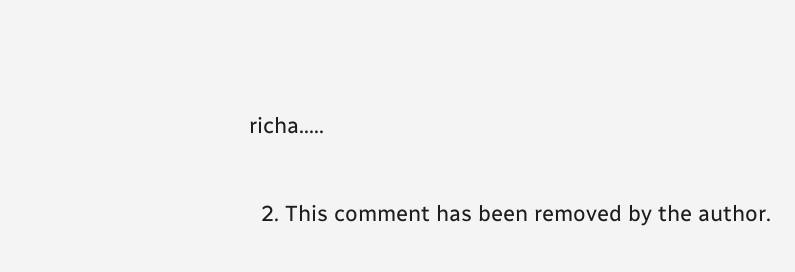richa.....

  2. This comment has been removed by the author.